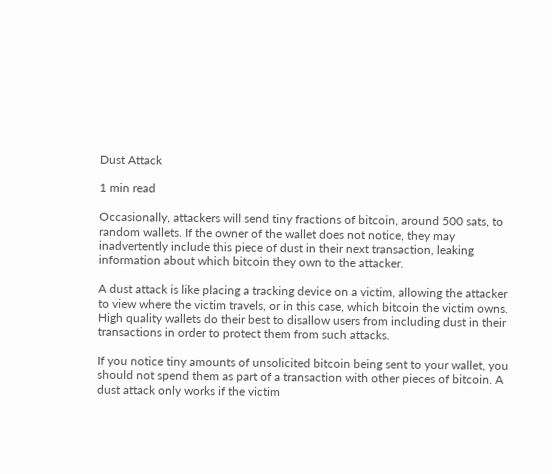Dust Attack

1 min read

Occasionally, attackers will send tiny fractions of bitcoin, around 500 sats, to random wallets. If the owner of the wallet does not notice, they may inadvertently include this piece of dust in their next transaction, leaking information about which bitcoin they own to the attacker.

A dust attack is like placing a tracking device on a victim, allowing the attacker to view where the victim travels, or in this case, which bitcoin the victim owns. High quality wallets do their best to disallow users from including dust in their transactions in order to protect them from such attacks.

If you notice tiny amounts of unsolicited bitcoin being sent to your wallet, you should not spend them as part of a transaction with other pieces of bitcoin. A dust attack only works if the victim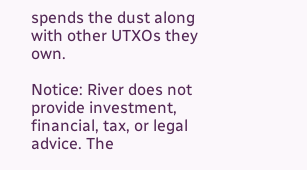spends the dust along with other UTXOs they own.

Notice: River does not provide investment, financial, tax, or legal advice. The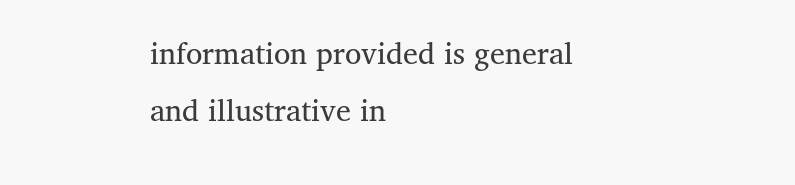information provided is general and illustrative in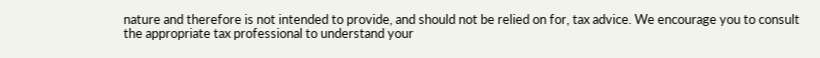nature and therefore is not intended to provide, and should not be relied on for, tax advice. We encourage you to consult the appropriate tax professional to understand your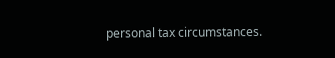personal tax circumstances.